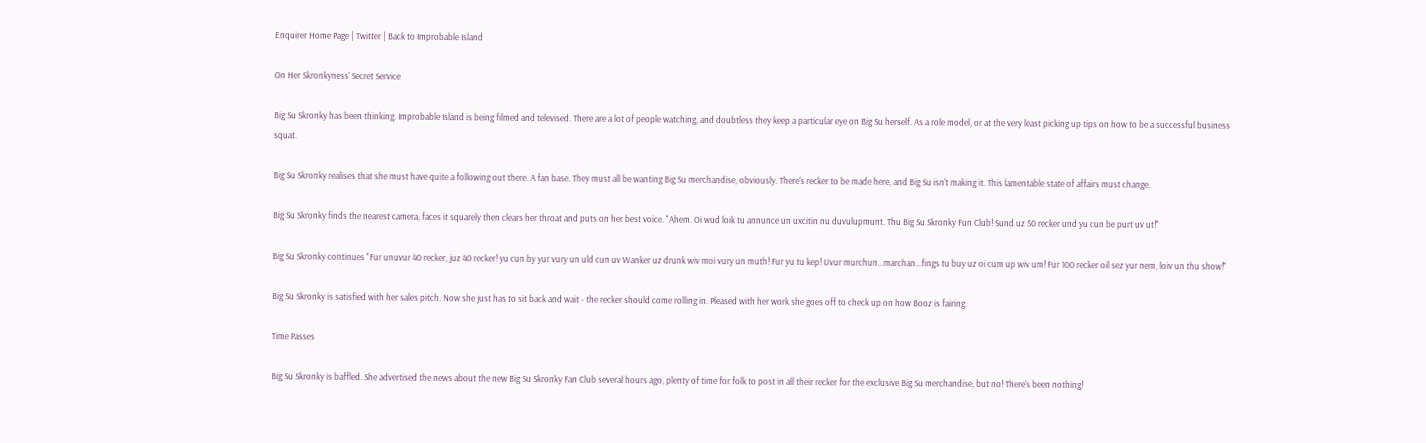Enquirer Home Page | Twitter | Back to Improbable Island

On Her Skronkyness' Secret Service

Big Su Skronky has been thinking. Improbable Island is being filmed and televised. There are a lot of people watching, and doubtless they keep a particular eye on Big Su herself. As a role model, or at the very least picking up tips on how to be a successful business squat.

Big Su Skronky realises that she must have quite a following out there. A fan base. They must all be wanting Big Su merchandise, obviously. There's recker to be made here, and Big Su isn't making it. This lamentable state of affairs must change.

Big Su Skronky finds the nearest camera, faces it squarely then clears her throat and puts on her best voice. "Ahem. Oi wud loik tu annunce un uxcitin nu duvulupmunt. Thu Big Su Skronky Fun Club! Sund uz 50 recker und yu cun be purt uv ut!"

Big Su Skronky continues "Fur unuvur 40 recker, juz 40 recker! yu cun by yur vury un uld cun uv Wanker uz drunk wiv moi vury un muth! Fur yu tu kep! Uvur murchun...marchan...fings tu buy uz oi cum up wiv um! Fur 100 recker oil sez yur nem, loiv un thu show!"

Big Su Skronky is satisfied with her sales pitch. Now she just has to sit back and wait - the recker should come rolling in. Pleased with her work she goes off to check up on how Booz is fairing.

Time Passes

Big Su Skronky is baffled. She advertised the news about the new Big Su Skronky Fan Club several hours ago, plenty of time for folk to post in all their recker for the exclusive Big Su merchandise, but no! There's been nothing!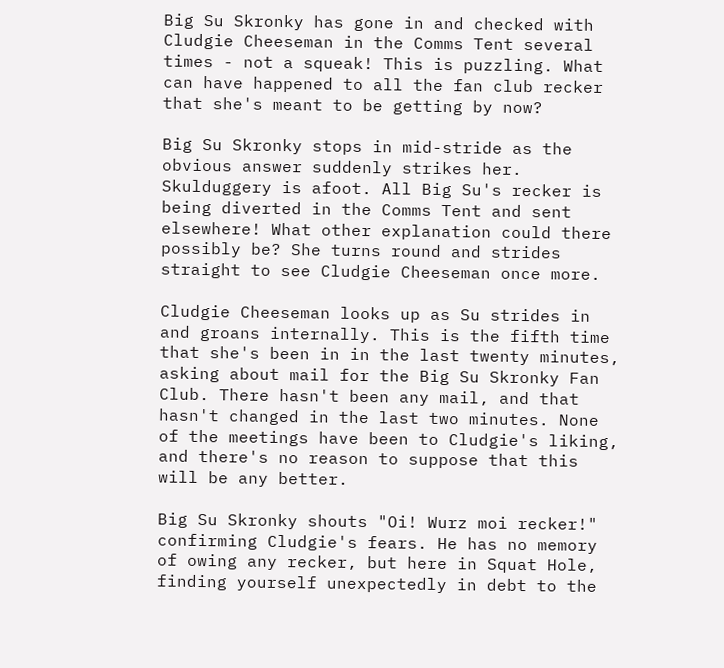Big Su Skronky has gone in and checked with Cludgie Cheeseman in the Comms Tent several times - not a squeak! This is puzzling. What can have happened to all the fan club recker that she's meant to be getting by now?

Big Su Skronky stops in mid-stride as the obvious answer suddenly strikes her. Skulduggery is afoot. All Big Su's recker is being diverted in the Comms Tent and sent elsewhere! What other explanation could there possibly be? She turns round and strides straight to see Cludgie Cheeseman once more.

Cludgie Cheeseman looks up as Su strides in and groans internally. This is the fifth time that she's been in in the last twenty minutes, asking about mail for the Big Su Skronky Fan Club. There hasn't been any mail, and that hasn't changed in the last two minutes. None of the meetings have been to Cludgie's liking, and there's no reason to suppose that this will be any better.

Big Su Skronky shouts "Oi! Wurz moi recker!" confirming Cludgie's fears. He has no memory of owing any recker, but here in Squat Hole, finding yourself unexpectedly in debt to the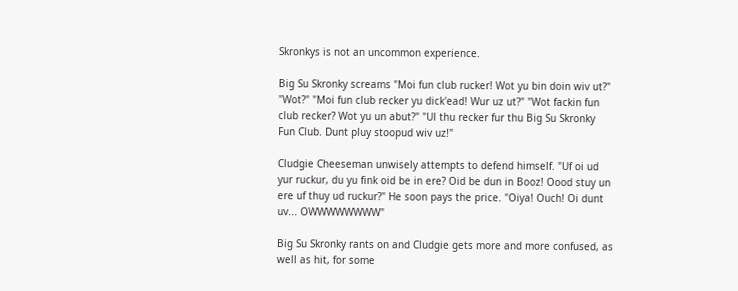Skronkys is not an uncommon experience.

Big Su Skronky screams "Moi fun club rucker! Wot yu bin doin wiv ut?" "Wot?" "Moi fun club recker yu dick'ead! Wur uz ut?" "Wot fackin fun club recker? Wot yu un abut?" "Ul thu recker fur thu Big Su Skronky Fun Club. Dunt pluy stoopud wiv uz!"

Cludgie Cheeseman unwisely attempts to defend himself. "Uf oi ud yur ruckur, du yu fink oid be in ere? Oid be dun in Booz! Oood stuy un ere uf thuy ud ruckur?" He soon pays the price. "Oiya! Ouch! Oi dunt uv... OWWWWWWWW"

Big Su Skronky rants on and Cludgie gets more and more confused, as well as hit, for some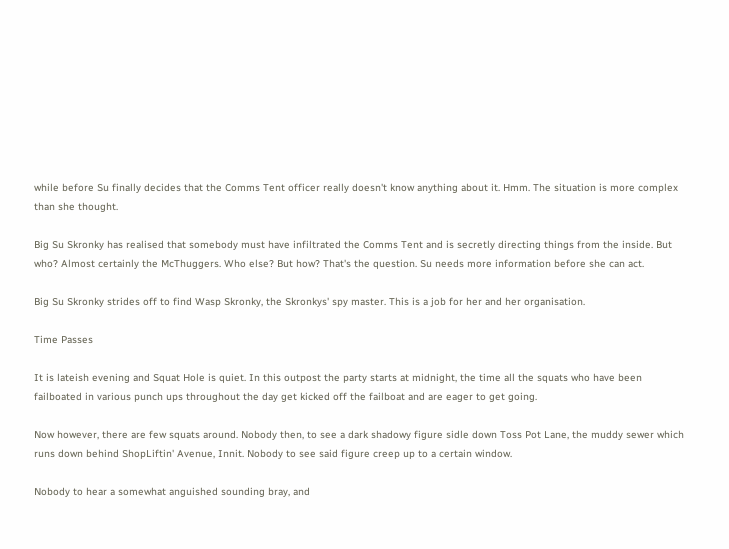while before Su finally decides that the Comms Tent officer really doesn't know anything about it. Hmm. The situation is more complex than she thought.

Big Su Skronky has realised that somebody must have infiltrated the Comms Tent and is secretly directing things from the inside. But who? Almost certainly the McThuggers. Who else? But how? That's the question. Su needs more information before she can act.

Big Su Skronky strides off to find Wasp Skronky, the Skronkys' spy master. This is a job for her and her organisation.

Time Passes

It is lateish evening and Squat Hole is quiet. In this outpost the party starts at midnight, the time all the squats who have been failboated in various punch ups throughout the day get kicked off the failboat and are eager to get going.

Now however, there are few squats around. Nobody then, to see a dark shadowy figure sidle down Toss Pot Lane, the muddy sewer which runs down behind ShopLiftin' Avenue, Innit. Nobody to see said figure creep up to a certain window.

Nobody to hear a somewhat anguished sounding bray, and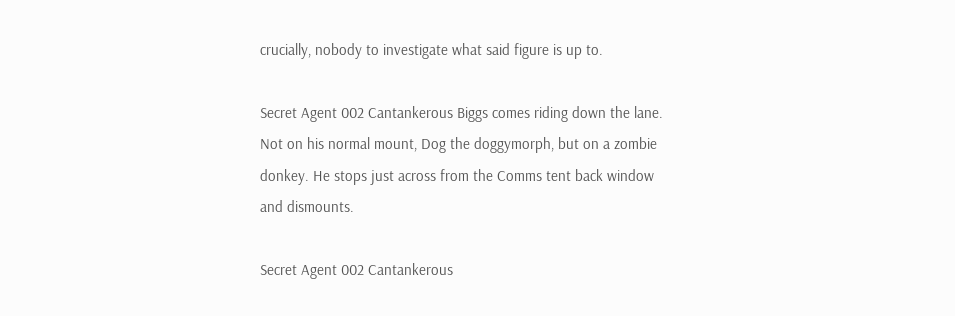crucially, nobody to investigate what said figure is up to.

Secret Agent 002 Cantankerous Biggs comes riding down the lane. Not on his normal mount, Dog the doggymorph, but on a zombie donkey. He stops just across from the Comms tent back window and dismounts.

Secret Agent 002 Cantankerous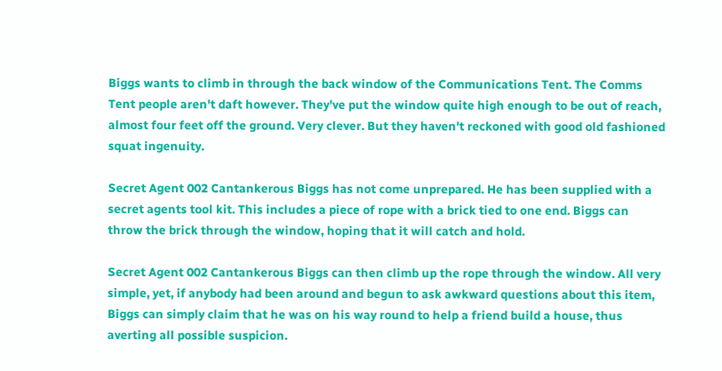Biggs wants to climb in through the back window of the Communications Tent. The Comms Tent people aren't daft however. They've put the window quite high enough to be out of reach, almost four feet off the ground. Very clever. But they haven't reckoned with good old fashioned squat ingenuity.

Secret Agent 002 Cantankerous Biggs has not come unprepared. He has been supplied with a secret agents tool kit. This includes a piece of rope with a brick tied to one end. Biggs can throw the brick through the window, hoping that it will catch and hold.

Secret Agent 002 Cantankerous Biggs can then climb up the rope through the window. All very simple, yet, if anybody had been around and begun to ask awkward questions about this item, Biggs can simply claim that he was on his way round to help a friend build a house, thus averting all possible suspicion.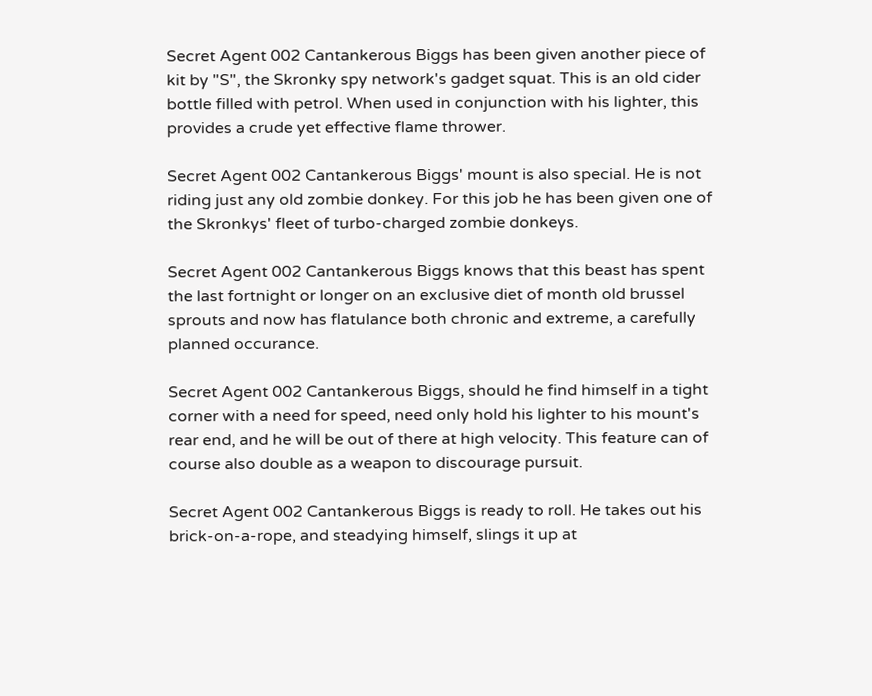Secret Agent 002 Cantankerous Biggs has been given another piece of kit by "S", the Skronky spy network's gadget squat. This is an old cider bottle filled with petrol. When used in conjunction with his lighter, this provides a crude yet effective flame thrower.

Secret Agent 002 Cantankerous Biggs' mount is also special. He is not riding just any old zombie donkey. For this job he has been given one of the Skronkys' fleet of turbo-charged zombie donkeys.

Secret Agent 002 Cantankerous Biggs knows that this beast has spent the last fortnight or longer on an exclusive diet of month old brussel sprouts and now has flatulance both chronic and extreme, a carefully planned occurance.

Secret Agent 002 Cantankerous Biggs, should he find himself in a tight corner with a need for speed, need only hold his lighter to his mount's rear end, and he will be out of there at high velocity. This feature can of course also double as a weapon to discourage pursuit.

Secret Agent 002 Cantankerous Biggs is ready to roll. He takes out his brick-on-a-rope, and steadying himself, slings it up at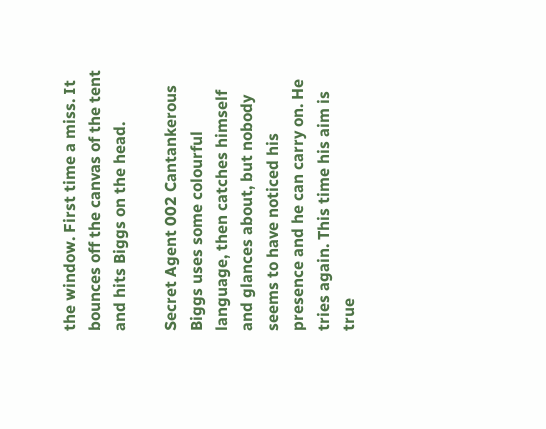the window. First time a miss. It bounces off the canvas of the tent and hits Biggs on the head.

Secret Agent 002 Cantankerous Biggs uses some colourful language, then catches himself and glances about, but nobody seems to have noticed his presence and he can carry on. He tries again. This time his aim is true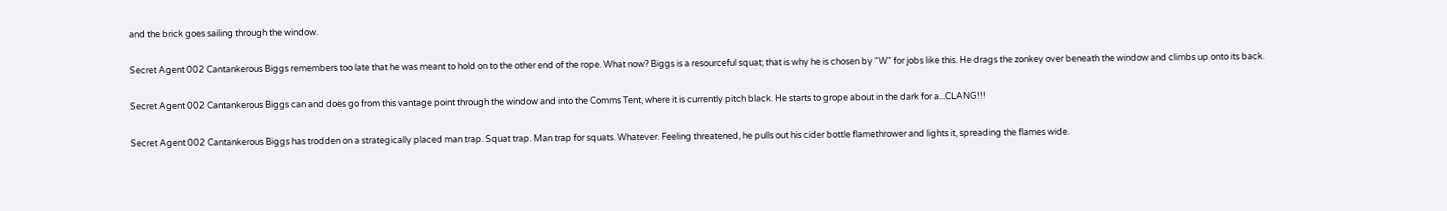and the brick goes sailing through the window.

Secret Agent 002 Cantankerous Biggs remembers too late that he was meant to hold on to the other end of the rope. What now? Biggs is a resourceful squat; that is why he is chosen by "W" for jobs like this. He drags the zonkey over beneath the window and climbs up onto its back.

Secret Agent 002 Cantankerous Biggs can and does go from this vantage point through the window and into the Comms Tent, where it is currently pitch black. He starts to grope about in the dark for a...CLANG!!!

Secret Agent 002 Cantankerous Biggs has trodden on a strategically placed man trap. Squat trap. Man trap for squats. Whatever. Feeling threatened, he pulls out his cider bottle flamethrower and lights it, spreading the flames wide.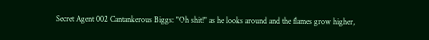Secret Agent 002 Cantankerous Biggs: "Oh shit!" as he looks around and the flames grow higher,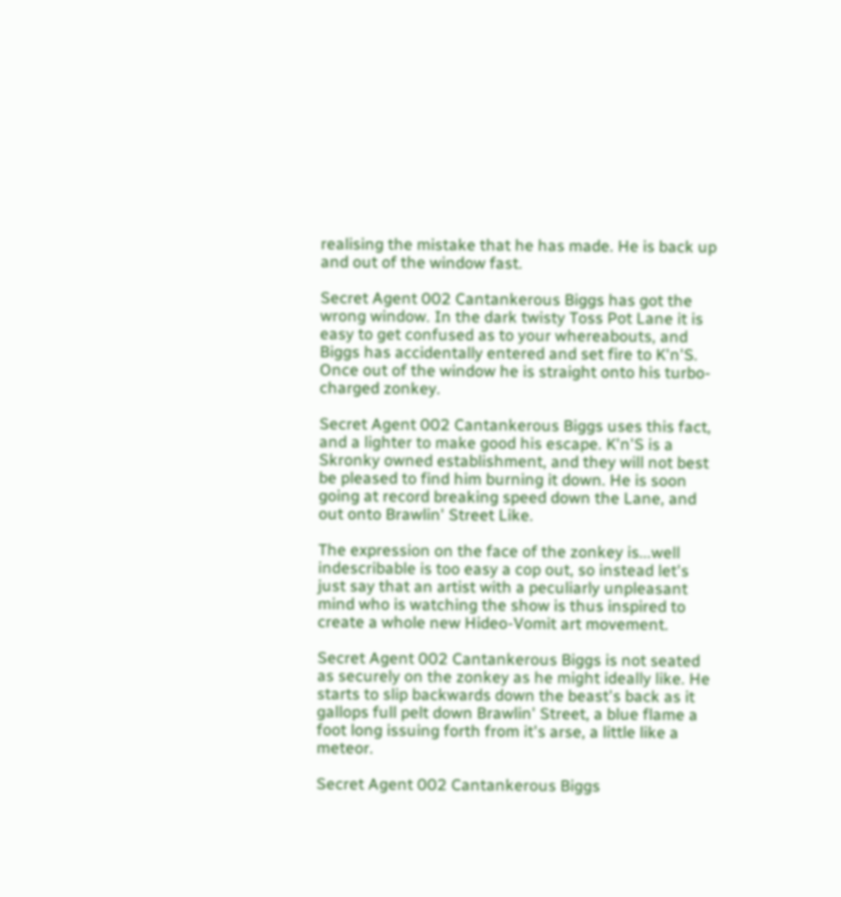realising the mistake that he has made. He is back up and out of the window fast.

Secret Agent 002 Cantankerous Biggs has got the wrong window. In the dark twisty Toss Pot Lane it is easy to get confused as to your whereabouts, and Biggs has accidentally entered and set fire to K'n'S. Once out of the window he is straight onto his turbo-charged zonkey.

Secret Agent 002 Cantankerous Biggs uses this fact, and a lighter to make good his escape. K'n'S is a Skronky owned establishment, and they will not best be pleased to find him burning it down. He is soon going at record breaking speed down the Lane, and out onto Brawlin' Street Like.

The expression on the face of the zonkey is...well indescribable is too easy a cop out, so instead let's just say that an artist with a peculiarly unpleasant mind who is watching the show is thus inspired to create a whole new Hideo-Vomit art movement.

Secret Agent 002 Cantankerous Biggs is not seated as securely on the zonkey as he might ideally like. He starts to slip backwards down the beast's back as it gallops full pelt down Brawlin' Street, a blue flame a foot long issuing forth from it's arse, a little like a meteor.

Secret Agent 002 Cantankerous Biggs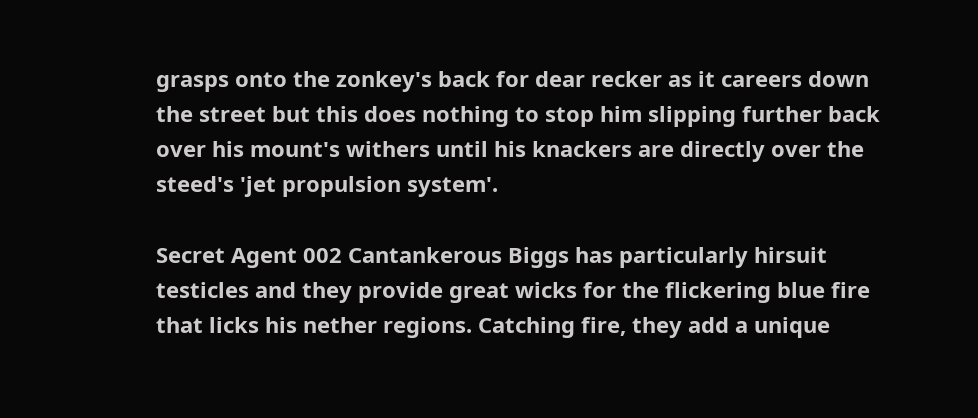grasps onto the zonkey's back for dear recker as it careers down the street but this does nothing to stop him slipping further back over his mount's withers until his knackers are directly over the steed's 'jet propulsion system'.

Secret Agent 002 Cantankerous Biggs has particularly hirsuit testicles and they provide great wicks for the flickering blue fire that licks his nether regions. Catching fire, they add a unique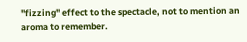"fizzing" effect to the spectacle, not to mention an aroma to remember.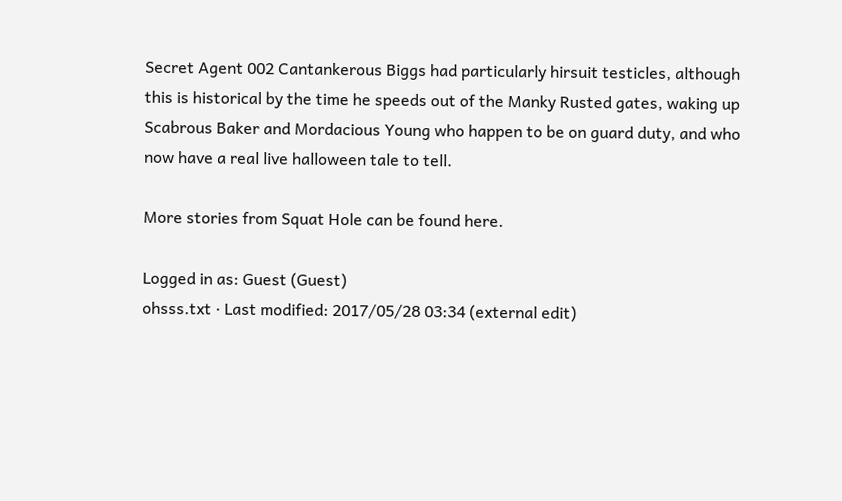Secret Agent 002 Cantankerous Biggs had particularly hirsuit testicles, although this is historical by the time he speeds out of the Manky Rusted gates, waking up Scabrous Baker and Mordacious Young who happen to be on guard duty, and who now have a real live halloween tale to tell.

More stories from Squat Hole can be found here.

Logged in as: Guest (Guest)
ohsss.txt · Last modified: 2017/05/28 03:34 (external edit)